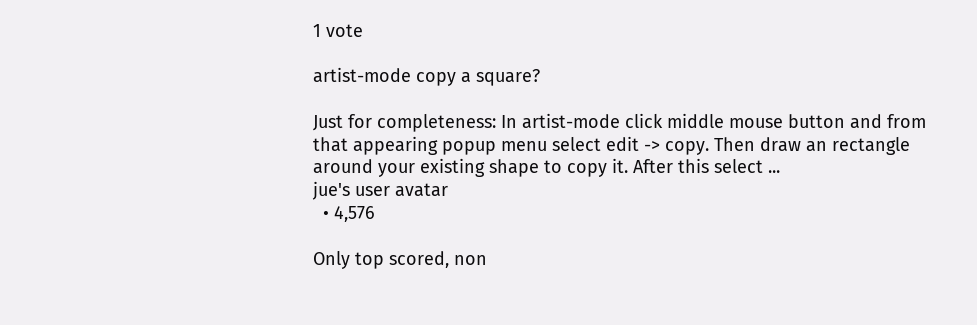1 vote

artist-mode copy a square?

Just for completeness: In artist-mode click middle mouse button and from that appearing popup menu select edit -> copy. Then draw an rectangle around your existing shape to copy it. After this select ...
jue's user avatar
  • 4,576

Only top scored, non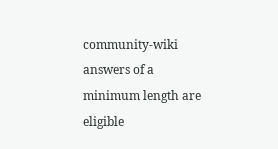community-wiki answers of a minimum length are eligible